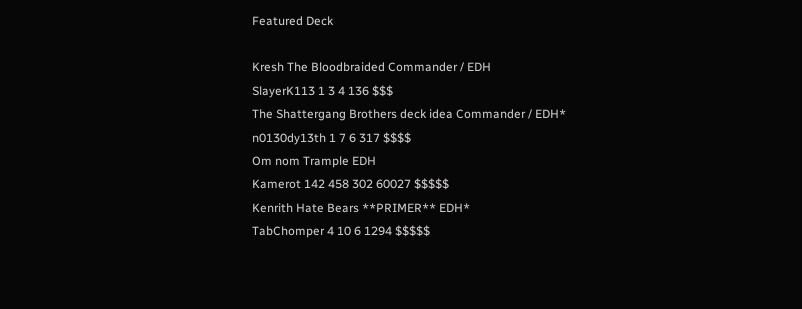Featured Deck

Kresh The Bloodbraided Commander / EDH
SlayerK113 1 3 4 136 $$$
The Shattergang Brothers deck idea Commander / EDH*
n0130dy13th 1 7 6 317 $$$$
Om nom Trample EDH
Kamerot 142 458 302 60027 $$$$$
Kenrith Hate Bears **PRIMER** EDH*
TabChomper 4 10 6 1294 $$$$$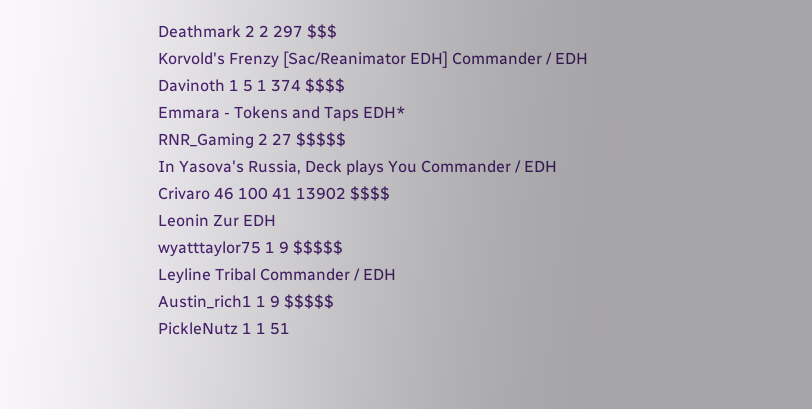Deathmark 2 2 297 $$$
Korvold's Frenzy [Sac/Reanimator EDH] Commander / EDH
Davinoth 1 5 1 374 $$$$
Emmara - Tokens and Taps EDH*
RNR_Gaming 2 27 $$$$$
In Yasova's Russia, Deck plays You Commander / EDH
Crivaro 46 100 41 13902 $$$$
Leonin Zur EDH
wyatttaylor75 1 9 $$$$$
Leyline Tribal Commander / EDH
Austin_rich1 1 9 $$$$$
PickleNutz 1 1 51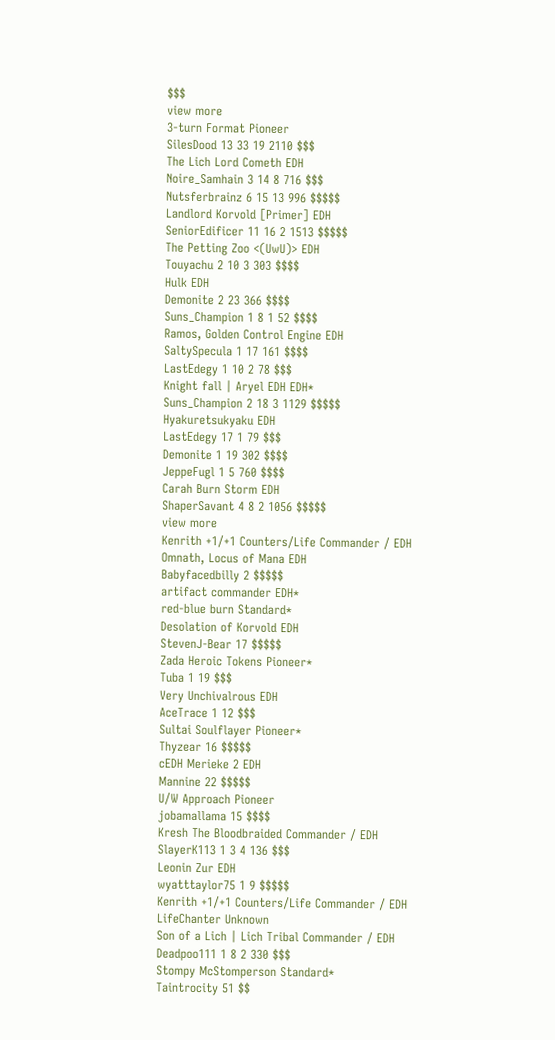$$$
view more
3-turn Format Pioneer
SilesDood 13 33 19 2110 $$$
The Lich Lord Cometh EDH
Noire_Samhain 3 14 8 716 $$$
Nutsferbrainz 6 15 13 996 $$$$$
Landlord Korvold [Primer] EDH
SeniorEdificer 11 16 2 1513 $$$$$
The Petting Zoo <(UwU)> EDH
Touyachu 2 10 3 303 $$$$
Hulk EDH
Demonite 2 23 366 $$$$
Suns_Champion 1 8 1 52 $$$$
Ramos, Golden Control Engine EDH
SaltySpecula 1 17 161 $$$$
LastEdegy 1 10 2 78 $$$
Knight fall | Aryel EDH EDH*
Suns_Champion 2 18 3 1129 $$$$$
Hyakuretsukyaku EDH
LastEdegy 17 1 79 $$$
Demonite 1 19 302 $$$$
JeppeFugl 1 5 760 $$$$
Carah Burn Storm EDH
ShaperSavant 4 8 2 1056 $$$$$
view more
Kenrith +1/+1 Counters/Life Commander / EDH
Omnath, Locus of Mana EDH
Babyfacedbilly 2 $$$$$
artifact commander EDH*
red-blue burn Standard*
Desolation of Korvold EDH
StevenJ-Bear 17 $$$$$
Zada Heroic Tokens Pioneer*
Tuba 1 19 $$$
Very Unchivalrous EDH
AceTrace 1 12 $$$
Sultai Soulflayer Pioneer*
Thyzear 16 $$$$$
cEDH Merieke 2 EDH
Mannine 22 $$$$$
U/W Approach Pioneer
jobamallama 15 $$$$
Kresh The Bloodbraided Commander / EDH
SlayerK113 1 3 4 136 $$$
Leonin Zur EDH
wyatttaylor75 1 9 $$$$$
Kenrith +1/+1 Counters/Life Commander / EDH
LifeChanter Unknown
Son of a Lich | Lich Tribal Commander / EDH
Deadpoo111 1 8 2 330 $$$
Stompy McStomperson Standard*
Taintrocity 51 $$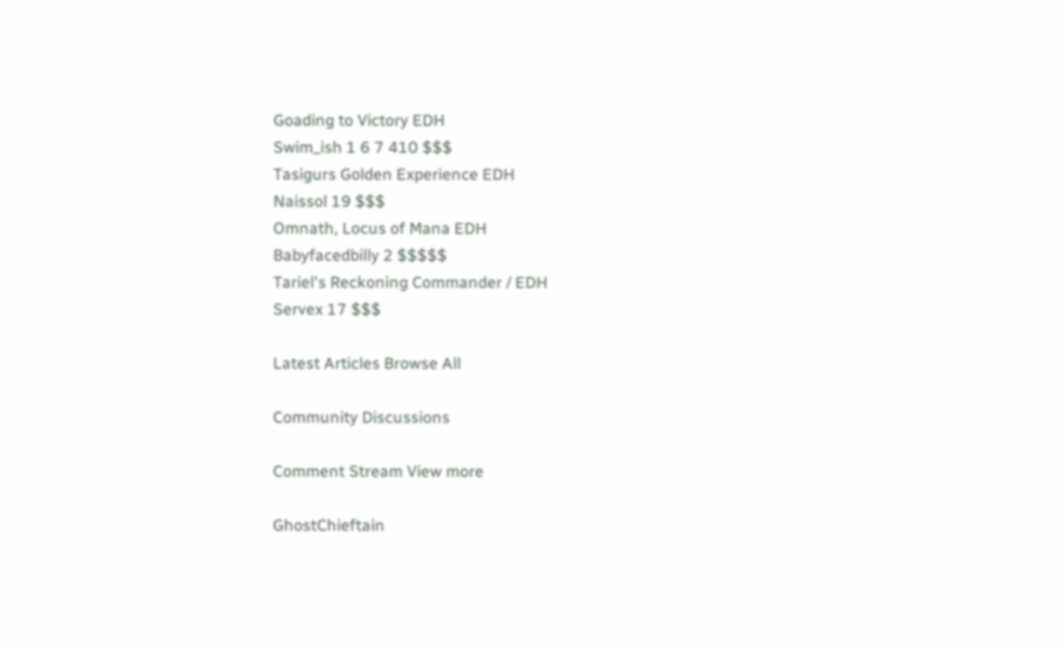Goading to Victory EDH
Swim_ish 1 6 7 410 $$$
Tasigurs Golden Experience EDH
Naissol 19 $$$
Omnath, Locus of Mana EDH
Babyfacedbilly 2 $$$$$
Tariel's Reckoning Commander / EDH
Servex 17 $$$

Latest Articles Browse All

Community Discussions

Comment Stream View more

GhostChieftain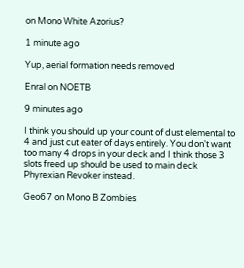on Mono White Azorius?

1 minute ago

Yup, aerial formation needs removed

Enral on NOETB

9 minutes ago

I think you should up your count of dust elemental to 4 and just cut eater of days entirely. You don't want too many 4 drops in your deck and I think those 3 slots freed up should be used to main deck Phyrexian Revoker instead.

Geo67 on Mono B Zombies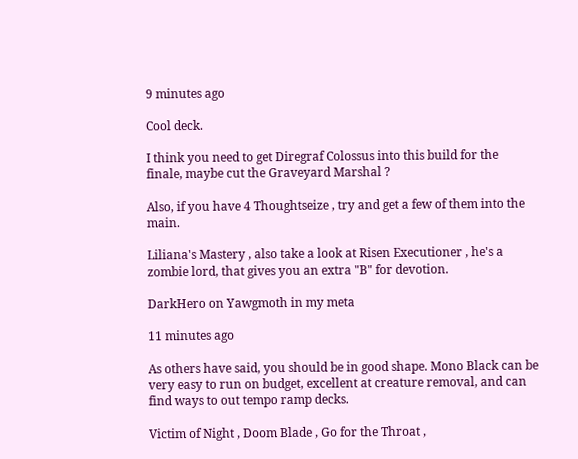9 minutes ago

Cool deck.

I think you need to get Diregraf Colossus into this build for the finale, maybe cut the Graveyard Marshal ?

Also, if you have 4 Thoughtseize , try and get a few of them into the main.

Liliana's Mastery , also take a look at Risen Executioner , he's a zombie lord, that gives you an extra "B" for devotion.

DarkHero on Yawgmoth in my meta

11 minutes ago

As others have said, you should be in good shape. Mono Black can be very easy to run on budget, excellent at creature removal, and can find ways to out tempo ramp decks.

Victim of Night , Doom Blade , Go for the Throat ,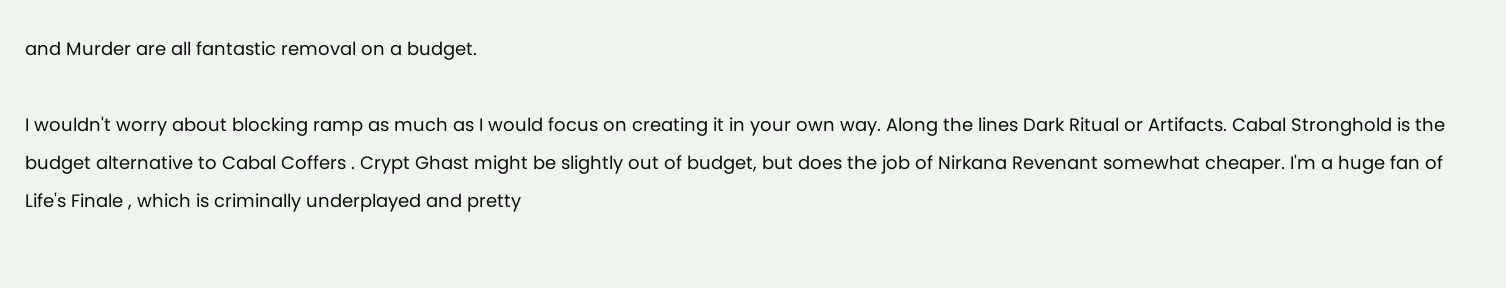and Murder are all fantastic removal on a budget.

I wouldn't worry about blocking ramp as much as I would focus on creating it in your own way. Along the lines Dark Ritual or Artifacts. Cabal Stronghold is the budget alternative to Cabal Coffers . Crypt Ghast might be slightly out of budget, but does the job of Nirkana Revenant somewhat cheaper. I'm a huge fan of Life's Finale , which is criminally underplayed and pretty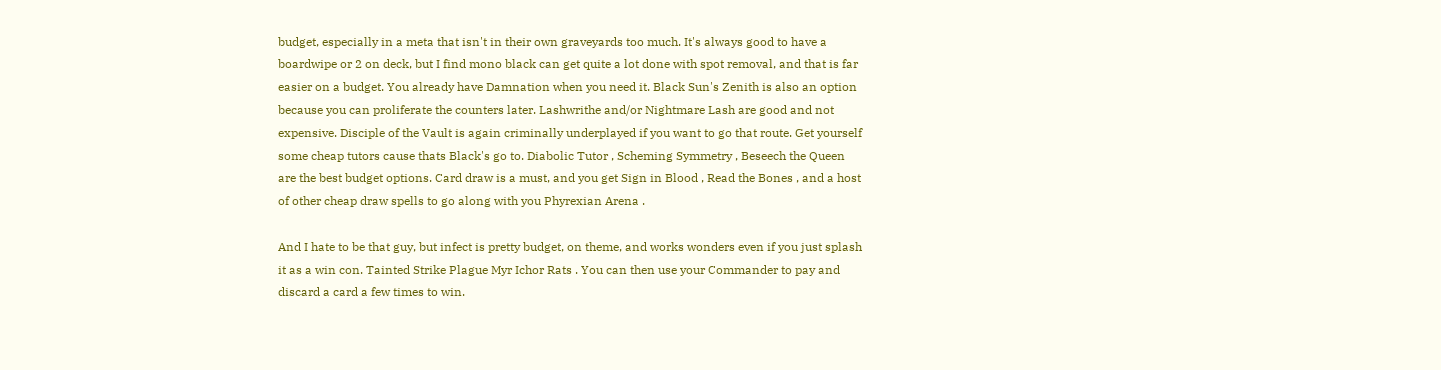budget, especially in a meta that isn't in their own graveyards too much. It's always good to have a boardwipe or 2 on deck, but I find mono black can get quite a lot done with spot removal, and that is far easier on a budget. You already have Damnation when you need it. Black Sun's Zenith is also an option because you can proliferate the counters later. Lashwrithe and/or Nightmare Lash are good and not expensive. Disciple of the Vault is again criminally underplayed if you want to go that route. Get yourself some cheap tutors cause thats Black's go to. Diabolic Tutor , Scheming Symmetry , Beseech the Queen are the best budget options. Card draw is a must, and you get Sign in Blood , Read the Bones , and a host of other cheap draw spells to go along with you Phyrexian Arena .

And I hate to be that guy, but infect is pretty budget, on theme, and works wonders even if you just splash it as a win con. Tainted Strike Plague Myr Ichor Rats . You can then use your Commander to pay and discard a card a few times to win.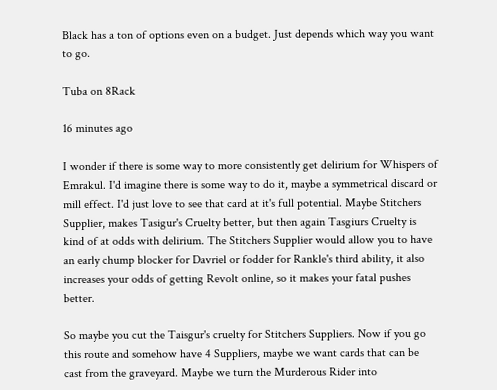Black has a ton of options even on a budget. Just depends which way you want to go.

Tuba on 8Rack

16 minutes ago

I wonder if there is some way to more consistently get delirium for Whispers of Emrakul. I'd imagine there is some way to do it, maybe a symmetrical discard or mill effect. I'd just love to see that card at it's full potential. Maybe Stitchers Supplier, makes Tasigur's Cruelty better, but then again Tasgiurs Cruelty is kind of at odds with delirium. The Stitchers Supplier would allow you to have an early chump blocker for Davriel or fodder for Rankle's third ability, it also increases your odds of getting Revolt online, so it makes your fatal pushes better.

So maybe you cut the Taisgur's cruelty for Stitchers Suppliers. Now if you go this route and somehow have 4 Suppliers, maybe we want cards that can be cast from the graveyard. Maybe we turn the Murderous Rider into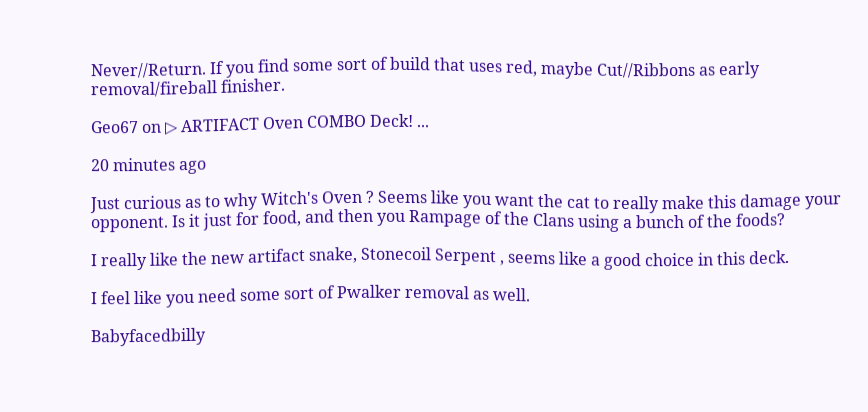Never//Return. If you find some sort of build that uses red, maybe Cut//Ribbons as early removal/fireball finisher.

Geo67 on ▷ ARTIFACT Oven COMBO Deck! ...

20 minutes ago

Just curious as to why Witch's Oven ? Seems like you want the cat to really make this damage your opponent. Is it just for food, and then you Rampage of the Clans using a bunch of the foods?

I really like the new artifact snake, Stonecoil Serpent , seems like a good choice in this deck.

I feel like you need some sort of Pwalker removal as well.

Babyfacedbilly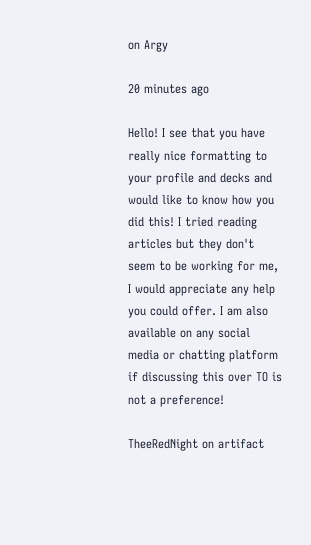on Argy

20 minutes ago

Hello! I see that you have really nice formatting to your profile and decks and would like to know how you did this! I tried reading articles but they don't seem to be working for me, I would appreciate any help you could offer. I am also available on any social media or chatting platform if discussing this over TO is not a preference!

TheeRedNight on artifact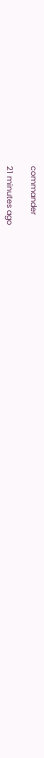commander

21 minutes ago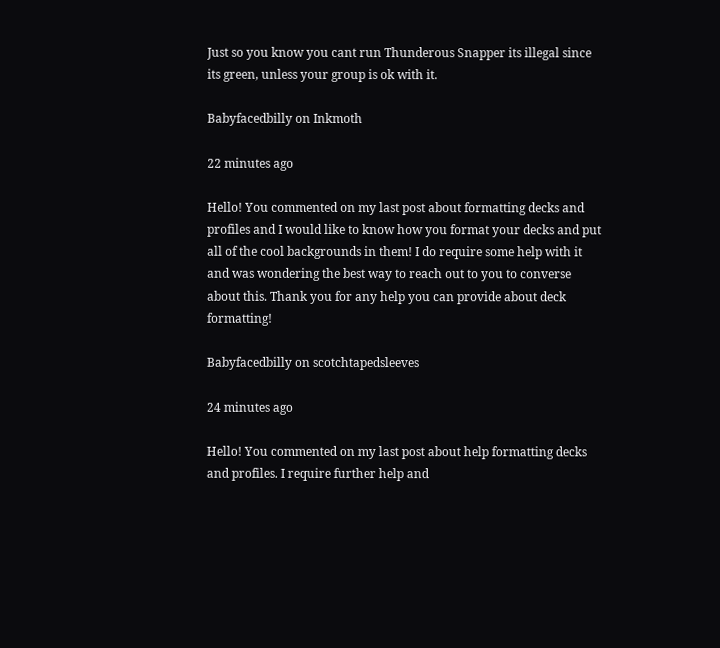Just so you know you cant run Thunderous Snapper its illegal since its green, unless your group is ok with it.

Babyfacedbilly on Inkmoth

22 minutes ago

Hello! You commented on my last post about formatting decks and profiles and I would like to know how you format your decks and put all of the cool backgrounds in them! I do require some help with it and was wondering the best way to reach out to you to converse about this. Thank you for any help you can provide about deck formatting!

Babyfacedbilly on scotchtapedsleeves

24 minutes ago

Hello! You commented on my last post about help formatting decks and profiles. I require further help and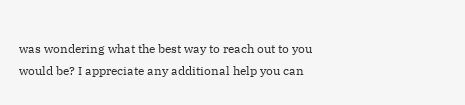was wondering what the best way to reach out to you would be? I appreciate any additional help you can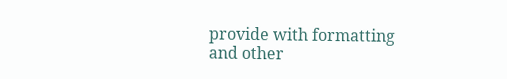provide with formatting and other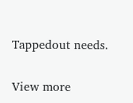Tappedout needs.

View more